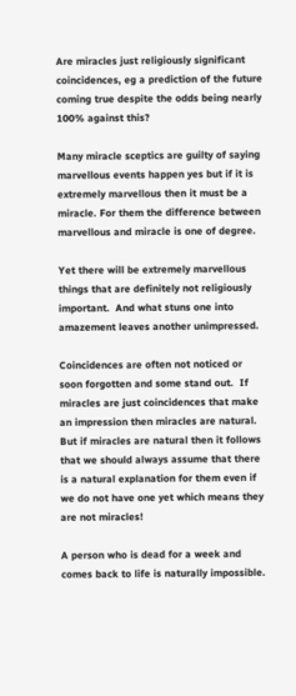Are miracles just religiously significant coincidences, eg a prediction of the future coming true despite the odds being nearly 100% against this?

Many miracle sceptics are guilty of saying marvellous events happen yes but if it is extremely marvellous then it must be a miracle. For them the difference between marvellous and miracle is one of degree.

Yet there will be extremely marvellous things that are definitely not religiously important.  And what stuns one into amazement leaves another unimpressed.

Coincidences are often not noticed or soon forgotten and some stand out.  If miracles are just coincidences that make an impression then miracles are natural. But if miracles are natural then it follows that we should always assume that there is a natural explanation for them even if we do not have one yet which means they are not miracles!

A person who is dead for a week and comes back to life is naturally impossible.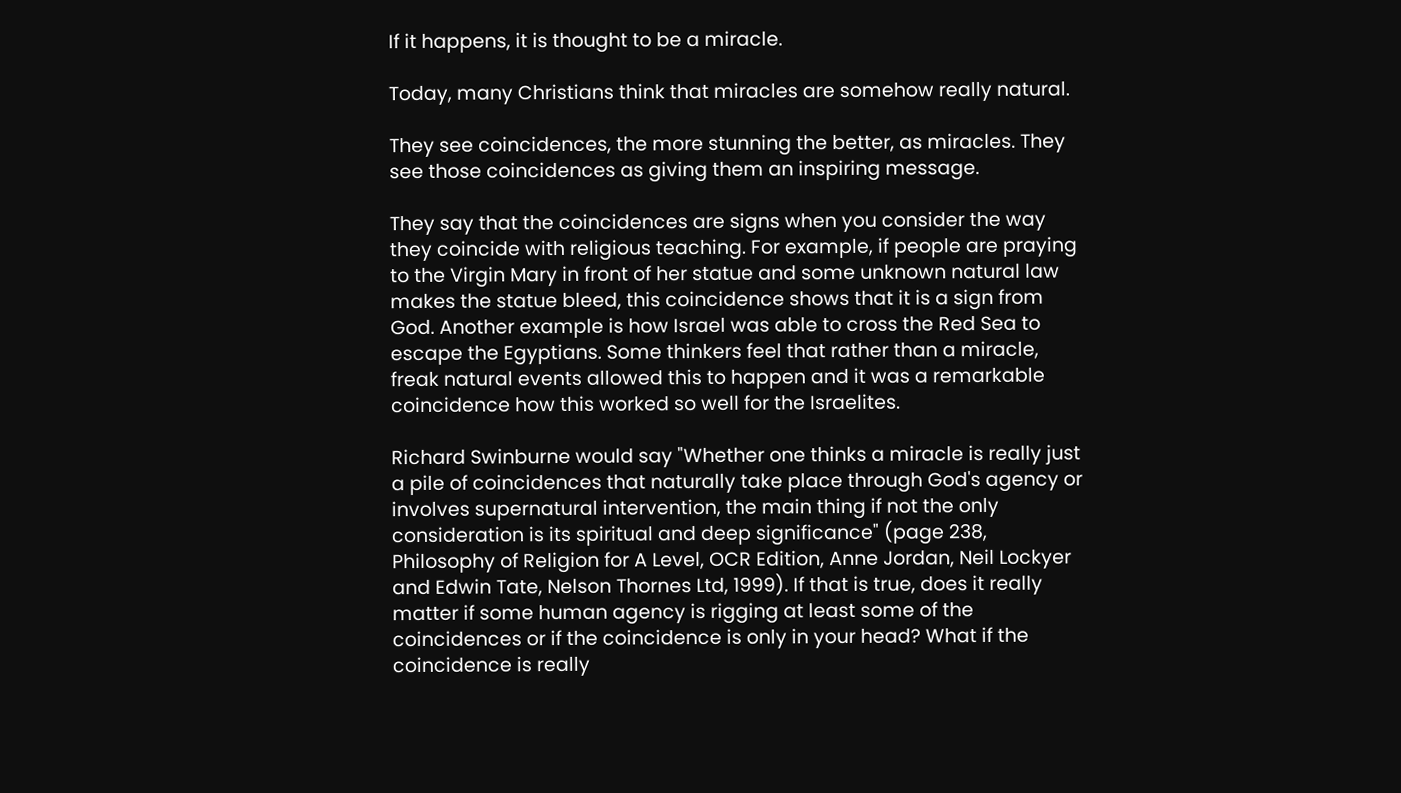If it happens, it is thought to be a miracle.

Today, many Christians think that miracles are somehow really natural.

They see coincidences, the more stunning the better, as miracles. They see those coincidences as giving them an inspiring message.

They say that the coincidences are signs when you consider the way they coincide with religious teaching. For example, if people are praying to the Virgin Mary in front of her statue and some unknown natural law makes the statue bleed, this coincidence shows that it is a sign from God. Another example is how Israel was able to cross the Red Sea to escape the Egyptians. Some thinkers feel that rather than a miracle, freak natural events allowed this to happen and it was a remarkable coincidence how this worked so well for the Israelites.

Richard Swinburne would say "Whether one thinks a miracle is really just a pile of coincidences that naturally take place through God's agency or involves supernatural intervention, the main thing if not the only consideration is its spiritual and deep significance" (page 238, Philosophy of Religion for A Level, OCR Edition, Anne Jordan, Neil Lockyer and Edwin Tate, Nelson Thornes Ltd, 1999). If that is true, does it really matter if some human agency is rigging at least some of the coincidences or if the coincidence is only in your head? What if the coincidence is really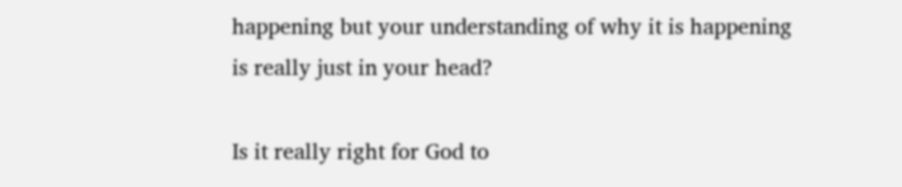happening but your understanding of why it is happening is really just in your head?

Is it really right for God to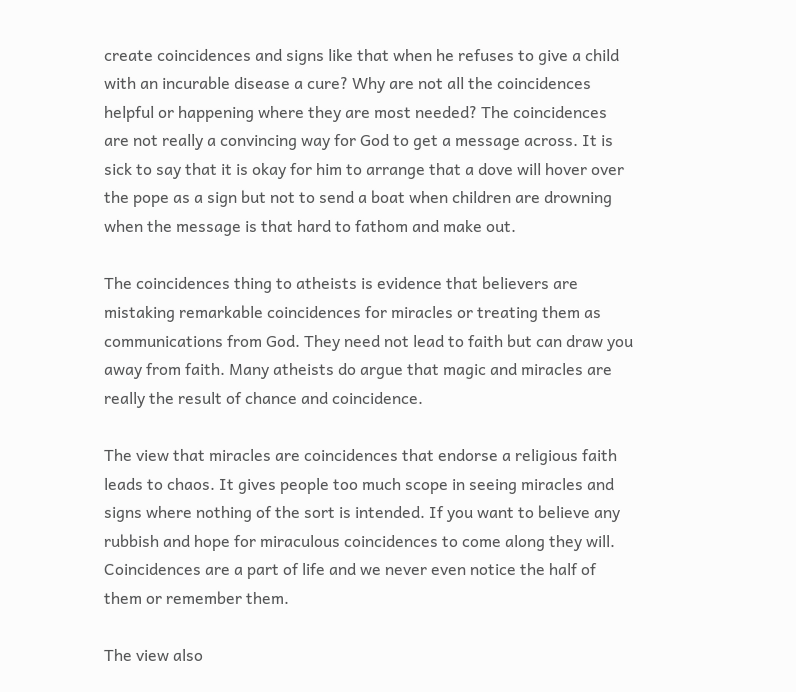create coincidences and signs like that when he refuses to give a child with an incurable disease a cure? Why are not all the coincidences helpful or happening where they are most needed? The coincidences are not really a convincing way for God to get a message across. It is sick to say that it is okay for him to arrange that a dove will hover over the pope as a sign but not to send a boat when children are drowning when the message is that hard to fathom and make out.

The coincidences thing to atheists is evidence that believers are mistaking remarkable coincidences for miracles or treating them as communications from God. They need not lead to faith but can draw you away from faith. Many atheists do argue that magic and miracles are really the result of chance and coincidence.

The view that miracles are coincidences that endorse a religious faith leads to chaos. It gives people too much scope in seeing miracles and signs where nothing of the sort is intended. If you want to believe any rubbish and hope for miraculous coincidences to come along they will. Coincidences are a part of life and we never even notice the half of them or remember them.

The view also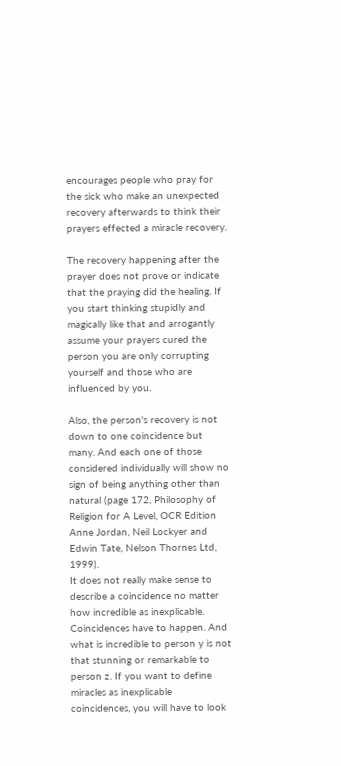encourages people who pray for the sick who make an unexpected recovery afterwards to think their prayers effected a miracle recovery.

The recovery happening after the prayer does not prove or indicate that the praying did the healing. If you start thinking stupidly and magically like that and arrogantly assume your prayers cured the person you are only corrupting yourself and those who are influenced by you.

Also, the person's recovery is not down to one coincidence but many. And each one of those considered individually will show no sign of being anything other than natural (page 172, Philosophy of Religion for A Level, OCR Edition Anne Jordan, Neil Lockyer and Edwin Tate, Nelson Thornes Ltd, 1999).
It does not really make sense to describe a coincidence no matter how incredible as inexplicable. Coincidences have to happen. And what is incredible to person y is not that stunning or remarkable to person z. If you want to define miracles as inexplicable coincidences, you will have to look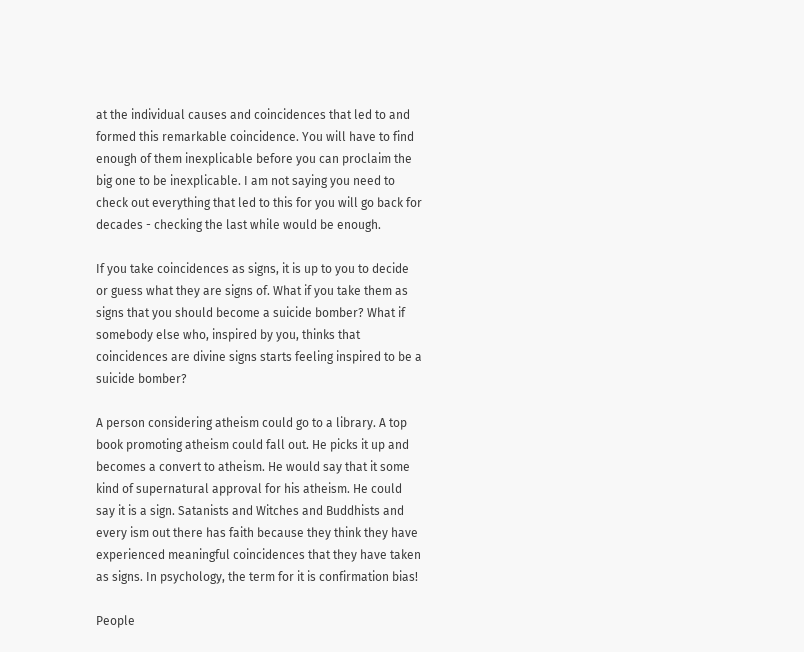at the individual causes and coincidences that led to and formed this remarkable coincidence. You will have to find enough of them inexplicable before you can proclaim the big one to be inexplicable. I am not saying you need to check out everything that led to this for you will go back for decades - checking the last while would be enough.

If you take coincidences as signs, it is up to you to decide or guess what they are signs of. What if you take them as signs that you should become a suicide bomber? What if somebody else who, inspired by you, thinks that coincidences are divine signs starts feeling inspired to be a suicide bomber?

A person considering atheism could go to a library. A top book promoting atheism could fall out. He picks it up and becomes a convert to atheism. He would say that it some kind of supernatural approval for his atheism. He could say it is a sign. Satanists and Witches and Buddhists and every ism out there has faith because they think they have experienced meaningful coincidences that they have taken as signs. In psychology, the term for it is confirmation bias!

People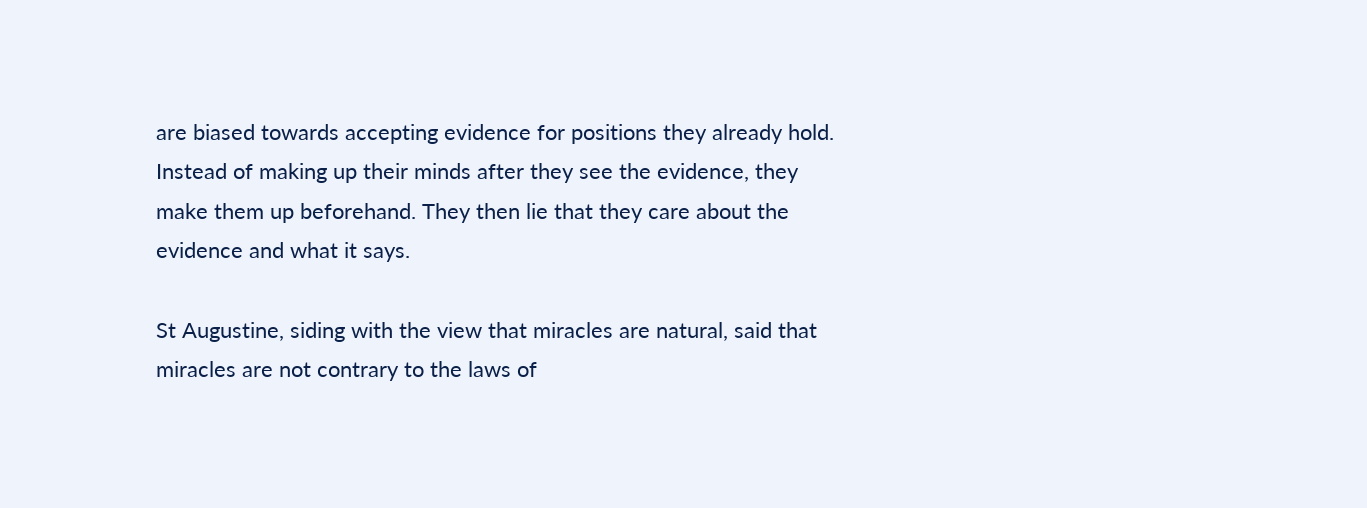are biased towards accepting evidence for positions they already hold. Instead of making up their minds after they see the evidence, they make them up beforehand. They then lie that they care about the evidence and what it says.

St Augustine, siding with the view that miracles are natural, said that miracles are not contrary to the laws of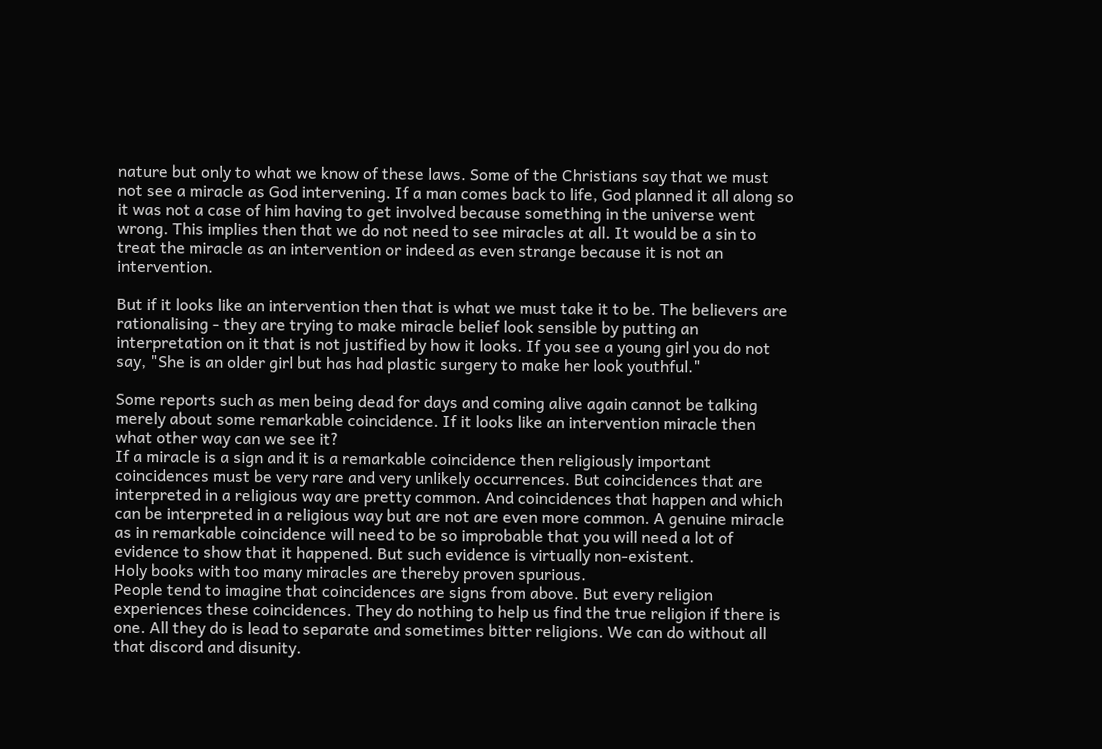nature but only to what we know of these laws. Some of the Christians say that we must not see a miracle as God intervening. If a man comes back to life, God planned it all along so it was not a case of him having to get involved because something in the universe went wrong. This implies then that we do not need to see miracles at all. It would be a sin to treat the miracle as an intervention or indeed as even strange because it is not an intervention.

But if it looks like an intervention then that is what we must take it to be. The believers are rationalising - they are trying to make miracle belief look sensible by putting an interpretation on it that is not justified by how it looks. If you see a young girl you do not say, "She is an older girl but has had plastic surgery to make her look youthful."

Some reports such as men being dead for days and coming alive again cannot be talking merely about some remarkable coincidence. If it looks like an intervention miracle then what other way can we see it?
If a miracle is a sign and it is a remarkable coincidence then religiously important coincidences must be very rare and very unlikely occurrences. But coincidences that are interpreted in a religious way are pretty common. And coincidences that happen and which can be interpreted in a religious way but are not are even more common. A genuine miracle as in remarkable coincidence will need to be so improbable that you will need a lot of evidence to show that it happened. But such evidence is virtually non-existent.
Holy books with too many miracles are thereby proven spurious.
People tend to imagine that coincidences are signs from above. But every religion experiences these coincidences. They do nothing to help us find the true religion if there is one. All they do is lead to separate and sometimes bitter religions. We can do without all that discord and disunity.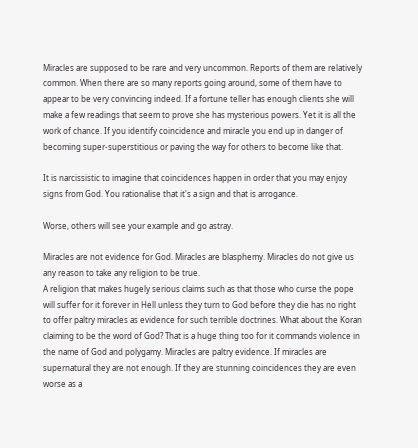Miracles are supposed to be rare and very uncommon. Reports of them are relatively common. When there are so many reports going around, some of them have to appear to be very convincing indeed. If a fortune teller has enough clients she will make a few readings that seem to prove she has mysterious powers. Yet it is all the work of chance. If you identify coincidence and miracle you end up in danger of becoming super-superstitious or paving the way for others to become like that.

It is narcissistic to imagine that coincidences happen in order that you may enjoy signs from God. You rationalise that it's a sign and that is arrogance.

Worse, others will see your example and go astray.

Miracles are not evidence for God. Miracles are blasphemy. Miracles do not give us any reason to take any religion to be true.
A religion that makes hugely serious claims such as that those who curse the pope will suffer for it forever in Hell unless they turn to God before they die has no right to offer paltry miracles as evidence for such terrible doctrines. What about the Koran claiming to be the word of God? That is a huge thing too for it commands violence in the name of God and polygamy. Miracles are paltry evidence. If miracles are supernatural they are not enough. If they are stunning coincidences they are even worse as a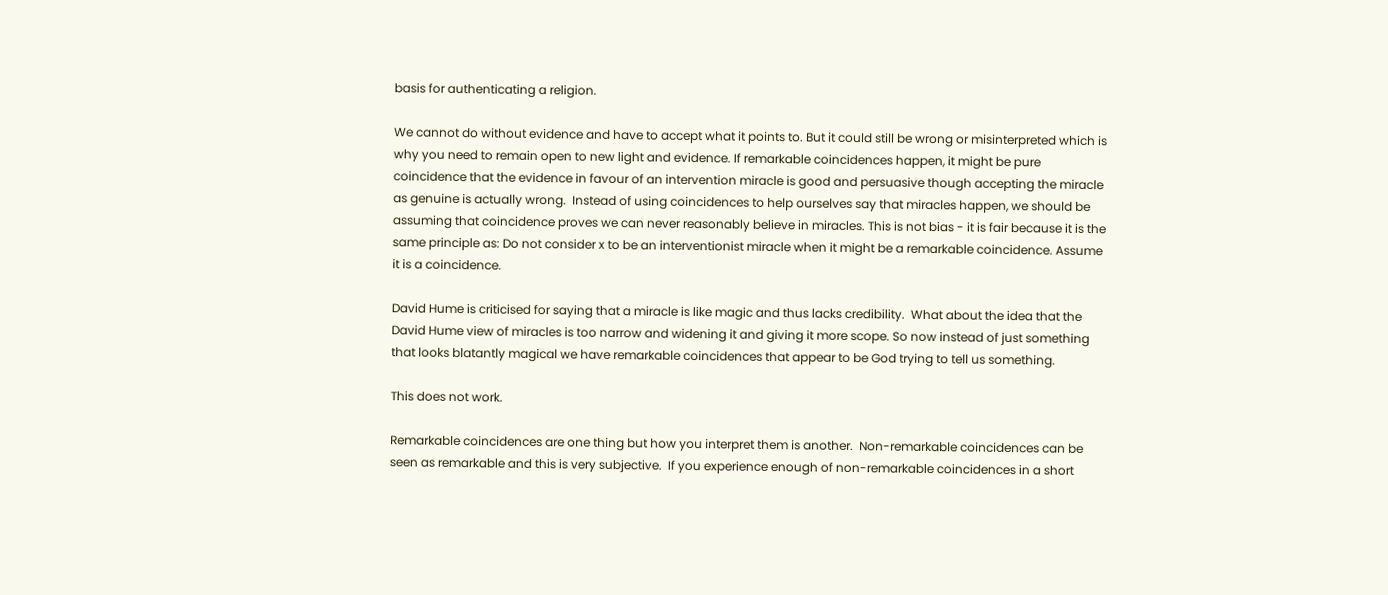basis for authenticating a religion.

We cannot do without evidence and have to accept what it points to. But it could still be wrong or misinterpreted which is why you need to remain open to new light and evidence. If remarkable coincidences happen, it might be pure coincidence that the evidence in favour of an intervention miracle is good and persuasive though accepting the miracle as genuine is actually wrong.  Instead of using coincidences to help ourselves say that miracles happen, we should be assuming that coincidence proves we can never reasonably believe in miracles. This is not bias - it is fair because it is the same principle as: Do not consider x to be an interventionist miracle when it might be a remarkable coincidence. Assume it is a coincidence.

David Hume is criticised for saying that a miracle is like magic and thus lacks credibility.  What about the idea that the David Hume view of miracles is too narrow and widening it and giving it more scope. So now instead of just something that looks blatantly magical we have remarkable coincidences that appear to be God trying to tell us something.

This does not work.

Remarkable coincidences are one thing but how you interpret them is another.  Non-remarkable coincidences can be seen as remarkable and this is very subjective.  If you experience enough of non-remarkable coincidences in a short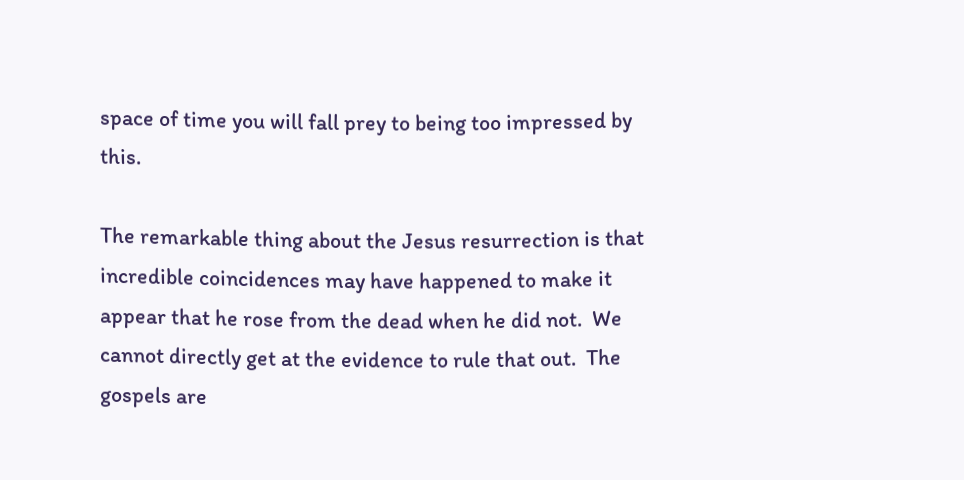space of time you will fall prey to being too impressed by this.

The remarkable thing about the Jesus resurrection is that incredible coincidences may have happened to make it appear that he rose from the dead when he did not.  We cannot directly get at the evidence to rule that out.  The gospels are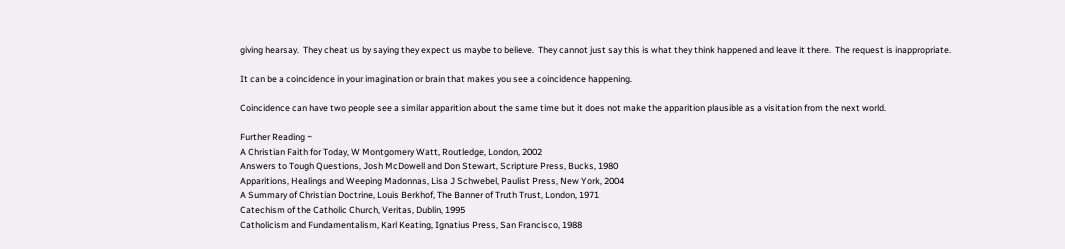giving hearsay.  They cheat us by saying they expect us maybe to believe.  They cannot just say this is what they think happened and leave it there.  The request is inappropriate.

It can be a coincidence in your imagination or brain that makes you see a coincidence happening.

Coincidence can have two people see a similar apparition about the same time but it does not make the apparition plausible as a visitation from the next world.

Further Reading ~
A Christian Faith for Today, W Montgomery Watt, Routledge, London, 2002
Answers to Tough Questions, Josh McDowell and Don Stewart, Scripture Press, Bucks, 1980
Apparitions, Healings and Weeping Madonnas, Lisa J Schwebel, Paulist Press, New York, 2004
A Summary of Christian Doctrine, Louis Berkhof, The Banner of Truth Trust, London, 1971
Catechism of the Catholic Church, Veritas, Dublin, 1995
Catholicism and Fundamentalism, Karl Keating, Ignatius Press, San Francisco, 1988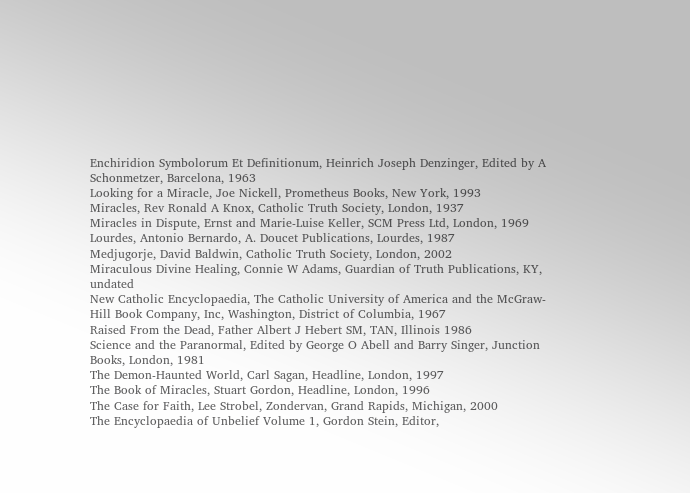Enchiridion Symbolorum Et Definitionum, Heinrich Joseph Denzinger, Edited by A Schonmetzer, Barcelona, 1963
Looking for a Miracle, Joe Nickell, Prometheus Books, New York, 1993
Miracles, Rev Ronald A Knox, Catholic Truth Society, London, 1937
Miracles in Dispute, Ernst and Marie-Luise Keller, SCM Press Ltd, London, 1969
Lourdes, Antonio Bernardo, A. Doucet Publications, Lourdes, 1987
Medjugorje, David Baldwin, Catholic Truth Society, London, 2002
Miraculous Divine Healing, Connie W Adams, Guardian of Truth Publications, KY, undated
New Catholic Encyclopaedia, The Catholic University of America and the McGraw-Hill Book Company, Inc, Washington, District of Columbia, 1967
Raised From the Dead, Father Albert J Hebert SM, TAN, Illinois 1986
Science and the Paranormal, Edited by George O Abell and Barry Singer, Junction Books, London, 1981
The Demon-Haunted World, Carl Sagan, Headline, London, 1997
The Book of Miracles, Stuart Gordon, Headline, London, 1996
The Case for Faith, Lee Strobel, Zondervan, Grand Rapids, Michigan, 2000
The Encyclopaedia of Unbelief Volume 1, Gordon Stein, Editor,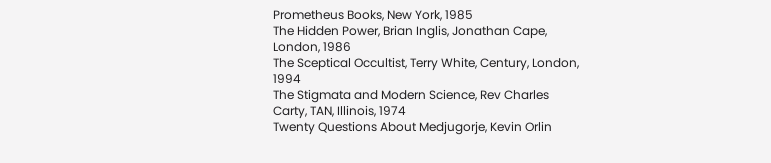Prometheus Books, New York, 1985
The Hidden Power, Brian Inglis, Jonathan Cape, London, 1986
The Sceptical Occultist, Terry White, Century, London, 1994
The Stigmata and Modern Science, Rev Charles Carty, TAN, Illinois, 1974
Twenty Questions About Medjugorje, Kevin Orlin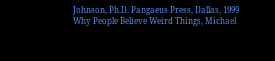Johnson, Ph.D. Pangaeus Press, Dallas, 1999
Why People Believe Weird Things, Michael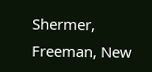Shermer, Freeman, New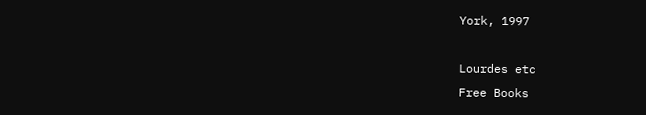York, 1997

Lourdes etc
Free Books